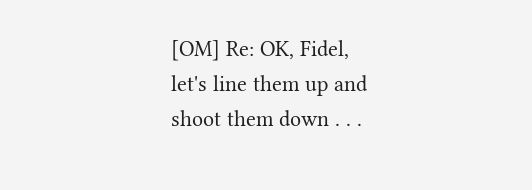[OM] Re: OK, Fidel, let's line them up and shoot them down . . .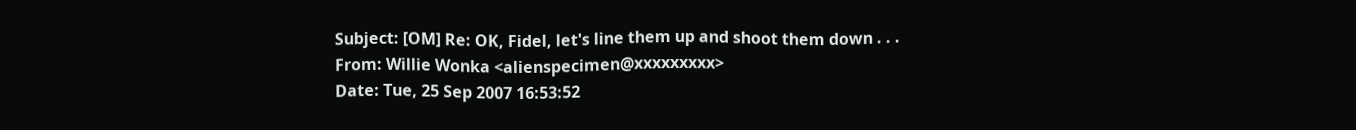Subject: [OM] Re: OK, Fidel, let's line them up and shoot them down . . .
From: Willie Wonka <alienspecimen@xxxxxxxxx>
Date: Tue, 25 Sep 2007 16:53:52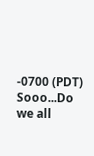-0700 (PDT)
Sooo...Do we all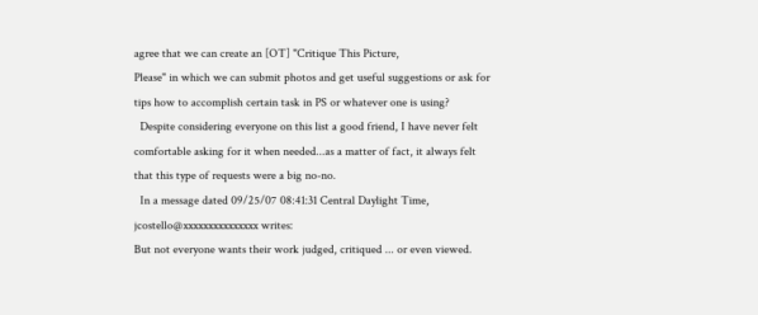agree that we can create an [OT] "Critique This Picture,
Please" in which we can submit photos and get useful suggestions or ask for
tips how to accomplish certain task in PS or whatever one is using?
  Despite considering everyone on this list a good friend, I have never felt
comfortable asking for it when needed...as a matter of fact, it always felt
that this type of requests were a big no-no.
  In a message dated 09/25/07 08:41:31 Central Daylight Time,
jcostello@xxxxxxxxxxxxxxx writes:
But not everyone wants their work judged, critiqued ... or even viewed.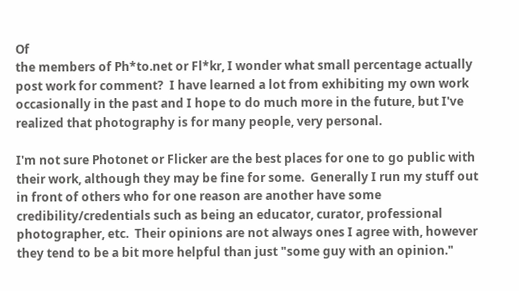Of
the members of Ph*to.net or Fl*kr, I wonder what small percentage actually
post work for comment?  I have learned a lot from exhibiting my own work
occasionally in the past and I hope to do much more in the future, but I've
realized that photography is for many people, very personal.

I'm not sure Photonet or Flicker are the best places for one to go public with
their work, although they may be fine for some.  Generally I run my stuff out
in front of others who for one reason are another have some
credibility/credentials such as being an educator, curator, professional
photographer, etc.  Their opinions are not always ones I agree with, however
they tend to be a bit more helpful than just "some guy with an opinion."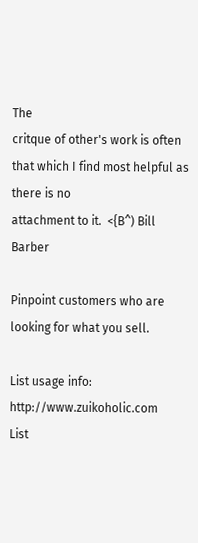The
critque of other's work is often that which I find most helpful as there is no
attachment to it.  <{B^) Bill Barber

Pinpoint customers who are looking for what you sell.

List usage info:     http://www.zuikoholic.com
List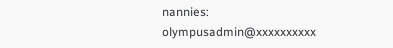nannies:        olympusadmin@xxxxxxxxxx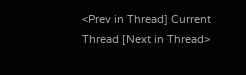<Prev in Thread] Current Thread [Next in Thread>